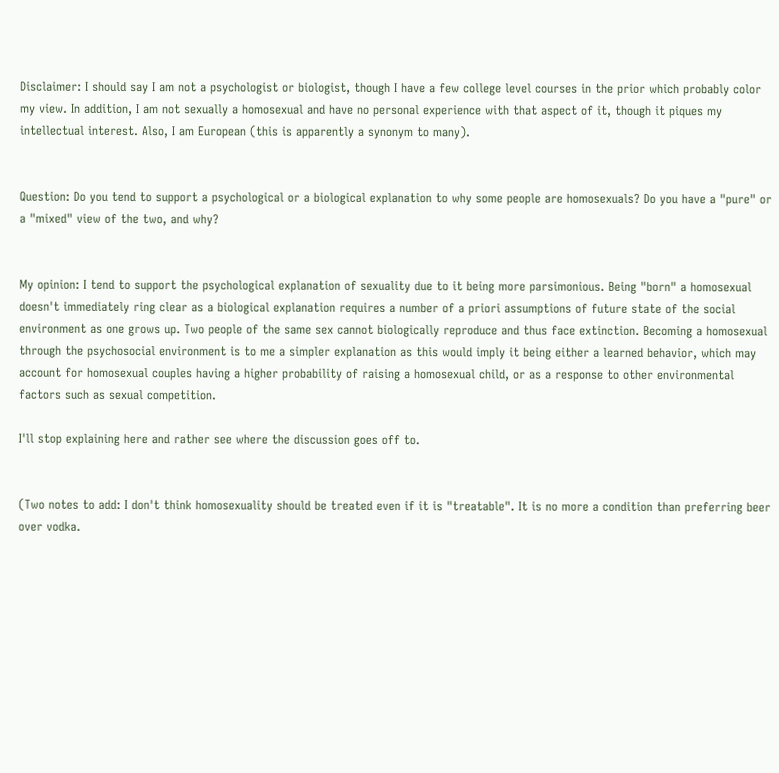Disclaimer: I should say I am not a psychologist or biologist, though I have a few college level courses in the prior which probably color my view. In addition, I am not sexually a homosexual and have no personal experience with that aspect of it, though it piques my intellectual interest. Also, I am European (this is apparently a synonym to many).


Question: Do you tend to support a psychological or a biological explanation to why some people are homosexuals? Do you have a "pure" or a "mixed" view of the two, and why?


My opinion: I tend to support the psychological explanation of sexuality due to it being more parsimonious. Being "born" a homosexual doesn't immediately ring clear as a biological explanation requires a number of a priori assumptions of future state of the social environment as one grows up. Two people of the same sex cannot biologically reproduce and thus face extinction. Becoming a homosexual through the psychosocial environment is to me a simpler explanation as this would imply it being either a learned behavior, which may account for homosexual couples having a higher probability of raising a homosexual child, or as a response to other environmental factors such as sexual competition.

I'll stop explaining here and rather see where the discussion goes off to.


(Two notes to add: I don't think homosexuality should be treated even if it is "treatable". It is no more a condition than preferring beer over vodka.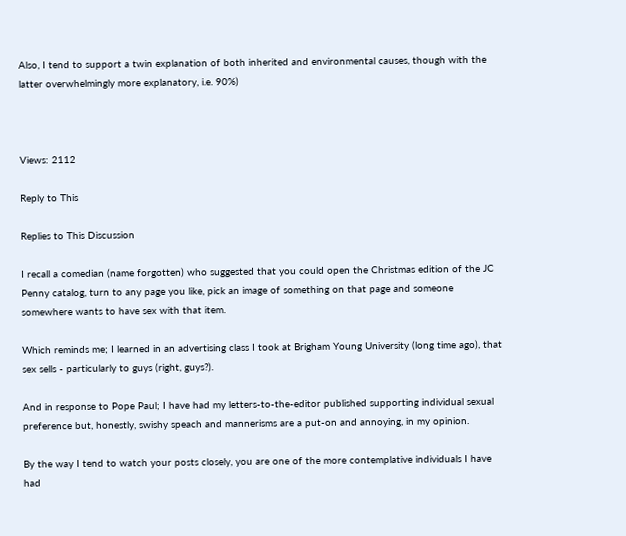Also, I tend to support a twin explanation of both inherited and environmental causes, though with the latter overwhelmingly more explanatory, i.e. 90%)



Views: 2112

Reply to This

Replies to This Discussion

I recall a comedian (name forgotten) who suggested that you could open the Christmas edition of the JC Penny catalog, turn to any page you like, pick an image of something on that page and someone somewhere wants to have sex with that item.

Which reminds me; I learned in an advertising class I took at Brigham Young University (long time ago), that sex sells - particularly to guys (right, guys?).

And in response to Pope Paul; I have had my letters-to-the-editor published supporting individual sexual preference but, honestly, swishy speach and mannerisms are a put-on and annoying, in my opinion.

By the way I tend to watch your posts closely, you are one of the more contemplative individuals I have had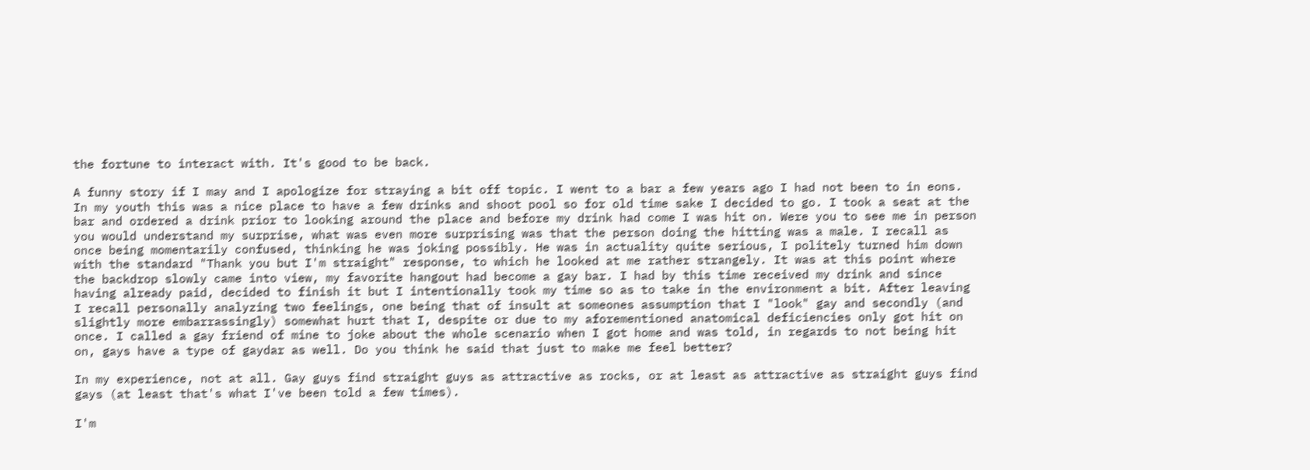the fortune to interact with. It's good to be back.

A funny story if I may and I apologize for straying a bit off topic. I went to a bar a few years ago I had not been to in eons. In my youth this was a nice place to have a few drinks and shoot pool so for old time sake I decided to go. I took a seat at the bar and ordered a drink prior to looking around the place and before my drink had come I was hit on. Were you to see me in person you would understand my surprise, what was even more surprising was that the person doing the hitting was a male. I recall as once being momentarily confused, thinking he was joking possibly. He was in actuality quite serious, I politely turned him down with the standard "Thank you but I'm straight" response, to which he looked at me rather strangely. It was at this point where the backdrop slowly came into view, my favorite hangout had become a gay bar. I had by this time received my drink and since having already paid, decided to finish it but I intentionally took my time so as to take in the environment a bit. After leaving I recall personally analyzing two feelings, one being that of insult at someones assumption that I "look" gay and secondly (and slightly more embarrassingly) somewhat hurt that I, despite or due to my aforementioned anatomical deficiencies only got hit on once. I called a gay friend of mine to joke about the whole scenario when I got home and was told, in regards to not being hit on, gays have a type of gaydar as well. Do you think he said that just to make me feel better?

In my experience, not at all. Gay guys find straight guys as attractive as rocks, or at least as attractive as straight guys find gays (at least that's what I've been told a few times).

I'm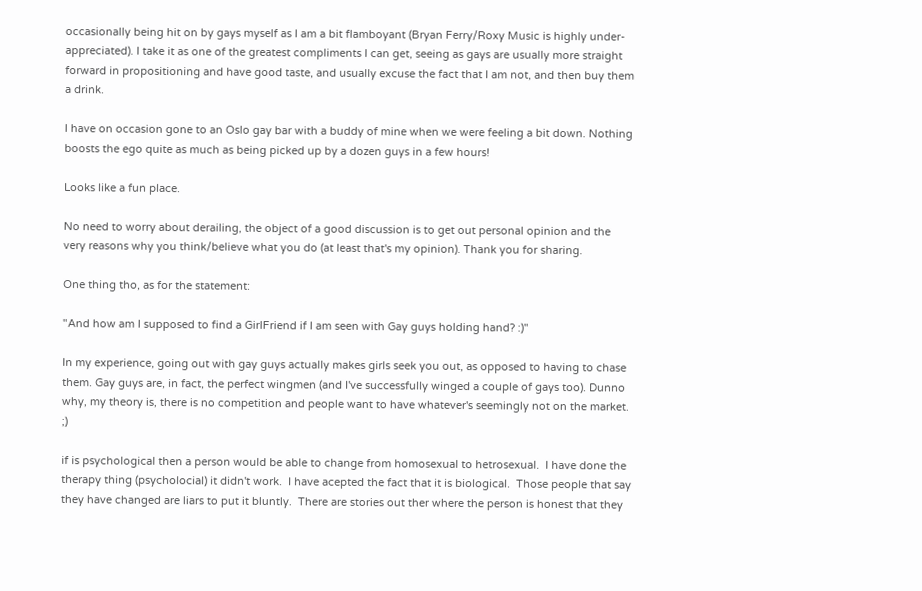occasionally being hit on by gays myself as I am a bit flamboyant (Bryan Ferry/Roxy Music is highly under-appreciated). I take it as one of the greatest compliments I can get, seeing as gays are usually more straight forward in propositioning and have good taste, and usually excuse the fact that I am not, and then buy them a drink.

I have on occasion gone to an Oslo gay bar with a buddy of mine when we were feeling a bit down. Nothing boosts the ego quite as much as being picked up by a dozen guys in a few hours!

Looks like a fun place.

No need to worry about derailing, the object of a good discussion is to get out personal opinion and the very reasons why you think/believe what you do (at least that's my opinion). Thank you for sharing.

One thing tho, as for the statement:

"And how am I supposed to find a GirlFriend if I am seen with Gay guys holding hand? :)"

In my experience, going out with gay guys actually makes girls seek you out, as opposed to having to chase them. Gay guys are, in fact, the perfect wingmen (and I've successfully winged a couple of gays too). Dunno why, my theory is, there is no competition and people want to have whatever's seemingly not on the market. ;)

if is psychological then a person would be able to change from homosexual to hetrosexual.  I have done the therapy thing (psycholocial) it didn't work.  I have acepted the fact that it is biological.  Those people that say they have changed are liars to put it bluntly.  There are stories out ther where the person is honest that they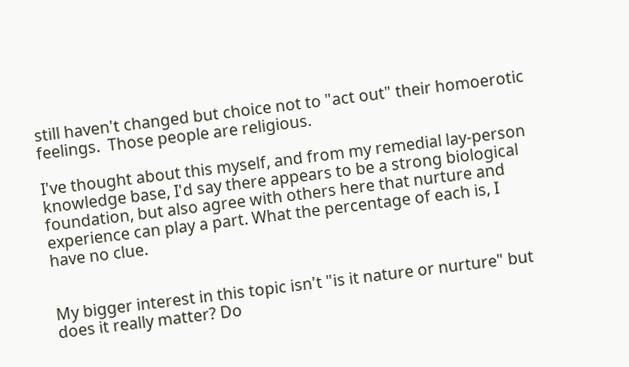still haven't changed but choice not to "act out" their homoerotic feelings.  Those people are religious.

I've thought about this myself, and from my remedial lay-person knowledge base, I'd say there appears to be a strong biological foundation, but also agree with others here that nurture and experience can play a part. What the percentage of each is, I have no clue.


My bigger interest in this topic isn't "is it nature or nurture" but does it really matter? Do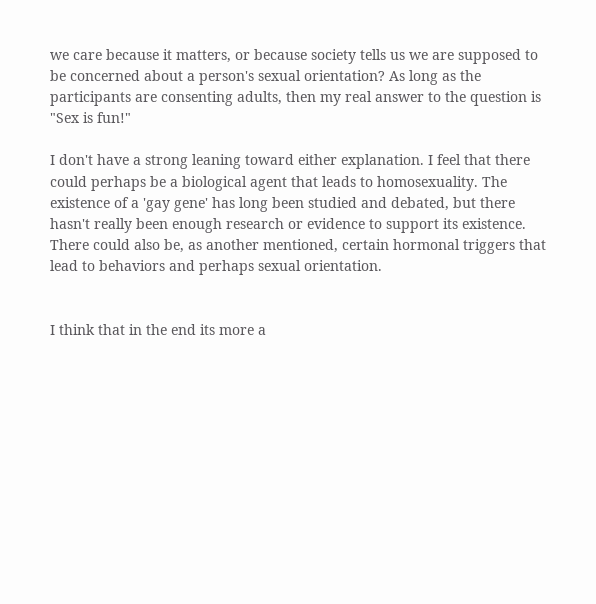we care because it matters, or because society tells us we are supposed to be concerned about a person's sexual orientation? As long as the participants are consenting adults, then my real answer to the question is "Sex is fun!"

I don't have a strong leaning toward either explanation. I feel that there could perhaps be a biological agent that leads to homosexuality. The existence of a 'gay gene' has long been studied and debated, but there hasn't really been enough research or evidence to support its existence. There could also be, as another mentioned, certain hormonal triggers that lead to behaviors and perhaps sexual orientation.


I think that in the end its more a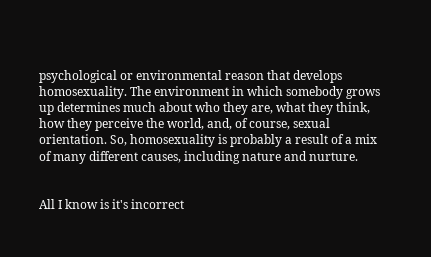psychological or environmental reason that develops homosexuality. The environment in which somebody grows up determines much about who they are, what they think, how they perceive the world, and, of course, sexual orientation. So, homosexuality is probably a result of a mix of many different causes, including nature and nurture.


All I know is it's incorrect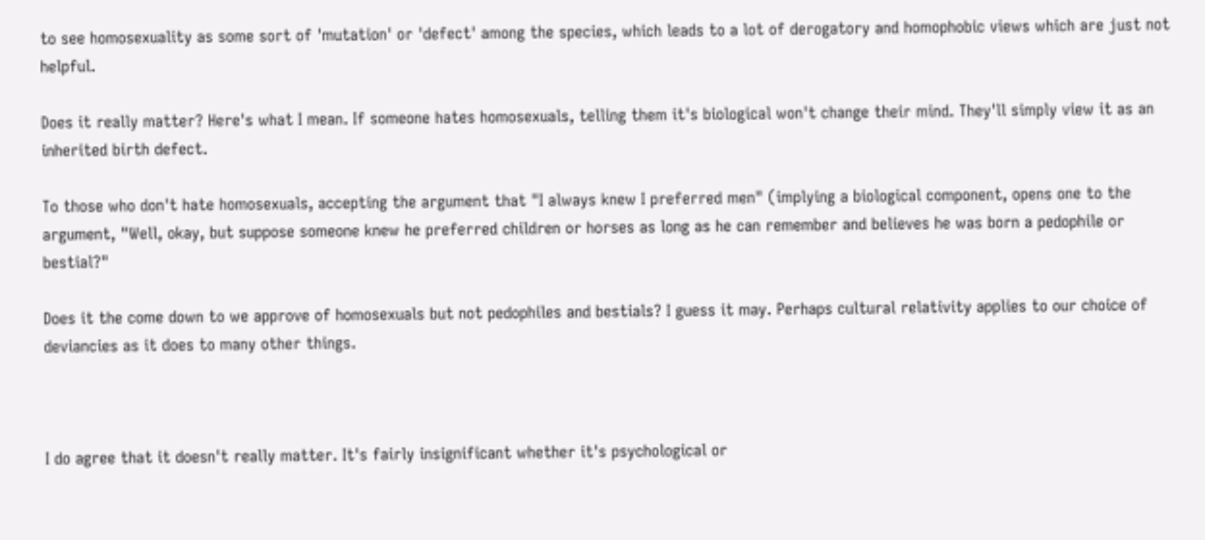to see homosexuality as some sort of 'mutation' or 'defect' among the species, which leads to a lot of derogatory and homophobic views which are just not helpful.

Does it really matter? Here's what I mean. If someone hates homosexuals, telling them it's biological won't change their mind. They'll simply view it as an inherited birth defect.

To those who don't hate homosexuals, accepting the argument that "I always knew I preferred men" (implying a biological component, opens one to the argument, "Well, okay, but suppose someone knew he preferred children or horses as long as he can remember and believes he was born a pedophile or bestial?"

Does it the come down to we approve of homosexuals but not pedophiles and bestials? I guess it may. Perhaps cultural relativity applies to our choice of deviancies as it does to many other things.



I do agree that it doesn't really matter. It's fairly insignificant whether it's psychological or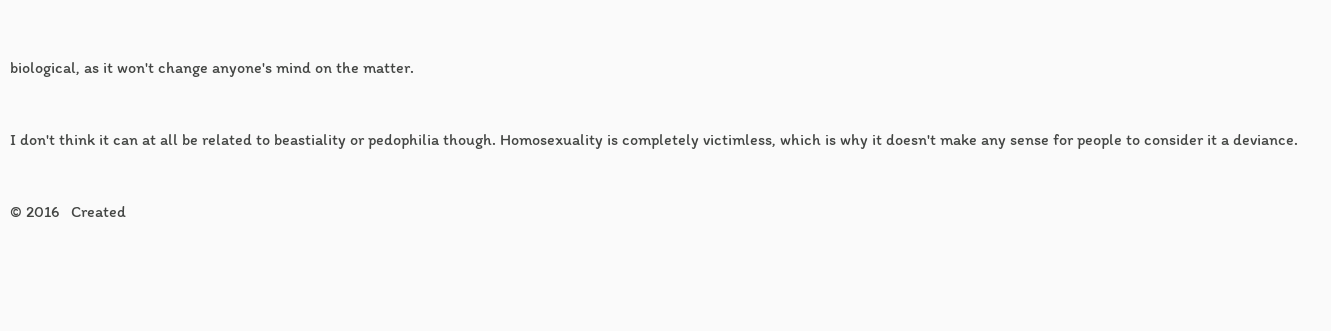biological, as it won't change anyone's mind on the matter.


I don't think it can at all be related to beastiality or pedophilia though. Homosexuality is completely victimless, which is why it doesn't make any sense for people to consider it a deviance.


© 2016   Created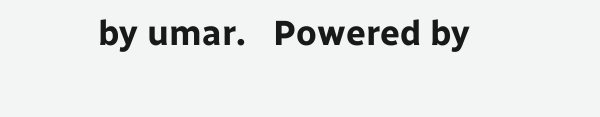by umar.   Powered by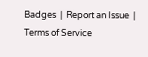Badges  |  Report an Issue  |  Terms of Service